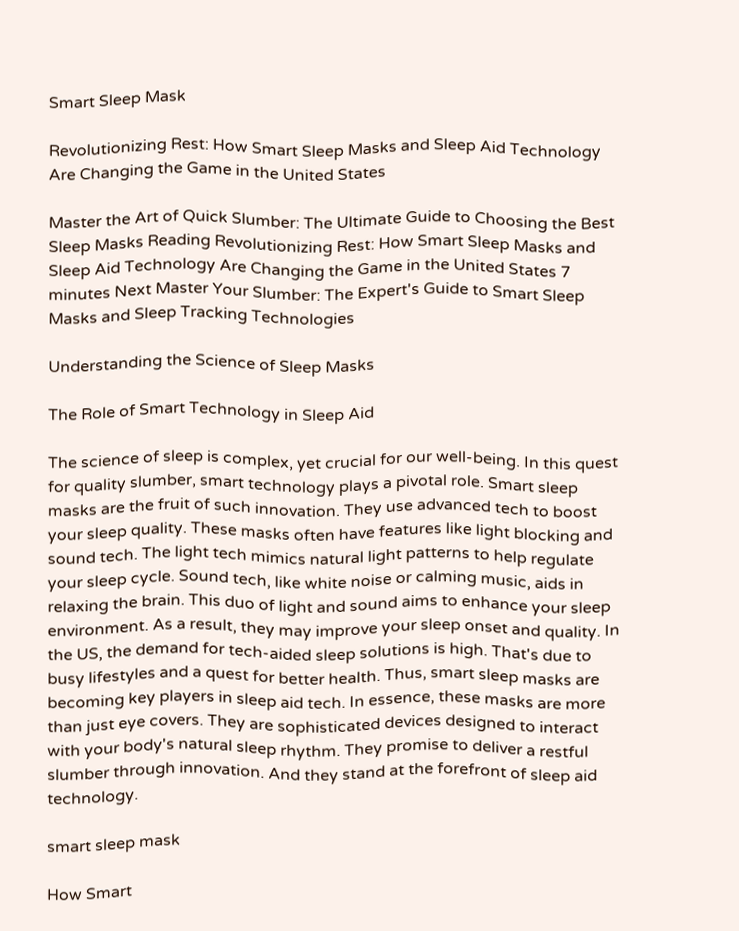Smart Sleep Mask

Revolutionizing Rest: How Smart Sleep Masks and Sleep Aid Technology Are Changing the Game in the United States

Master the Art of Quick Slumber: The Ultimate Guide to Choosing the Best Sleep Masks Reading Revolutionizing Rest: How Smart Sleep Masks and Sleep Aid Technology Are Changing the Game in the United States 7 minutes Next Master Your Slumber: The Expert's Guide to Smart Sleep Masks and Sleep Tracking Technologies

Understanding the Science of Sleep Masks

The Role of Smart Technology in Sleep Aid

The science of sleep is complex, yet crucial for our well-being. In this quest for quality slumber, smart technology plays a pivotal role. Smart sleep masks are the fruit of such innovation. They use advanced tech to boost your sleep quality. These masks often have features like light blocking and sound tech. The light tech mimics natural light patterns to help regulate your sleep cycle. Sound tech, like white noise or calming music, aids in relaxing the brain. This duo of light and sound aims to enhance your sleep environment. As a result, they may improve your sleep onset and quality. In the US, the demand for tech-aided sleep solutions is high. That's due to busy lifestyles and a quest for better health. Thus, smart sleep masks are becoming key players in sleep aid tech. In essence, these masks are more than just eye covers. They are sophisticated devices designed to interact with your body's natural sleep rhythm. They promise to deliver a restful slumber through innovation. And they stand at the forefront of sleep aid technology.

smart sleep mask

How Smart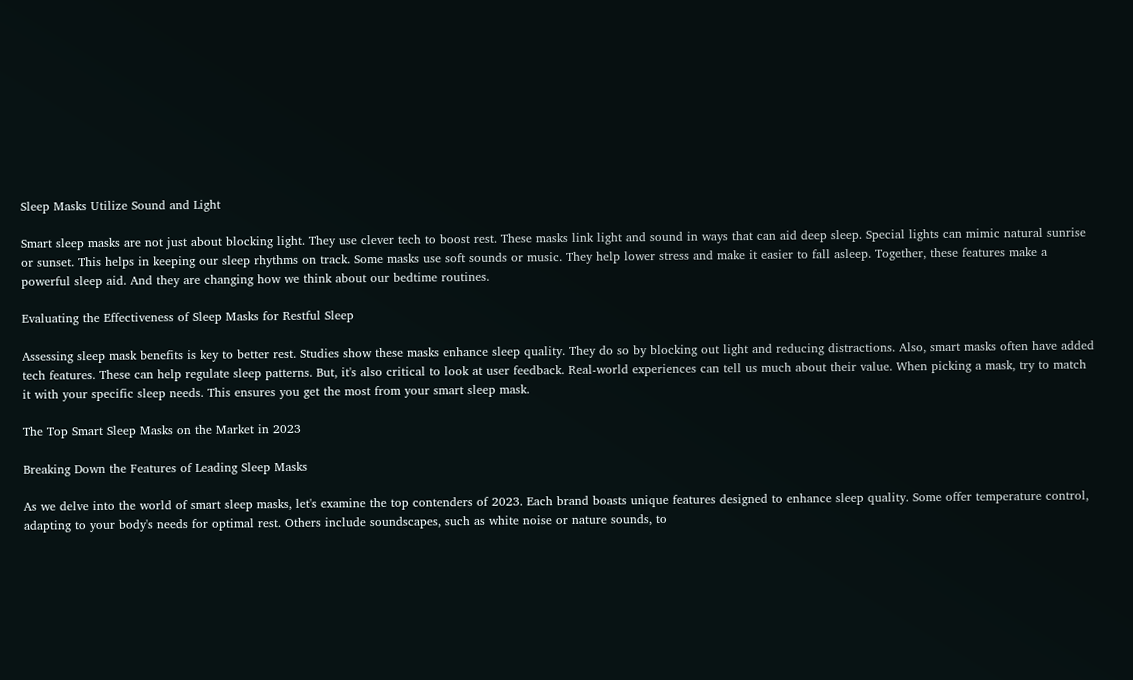Sleep Masks Utilize Sound and Light

Smart sleep masks are not just about blocking light. They use clever tech to boost rest. These masks link light and sound in ways that can aid deep sleep. Special lights can mimic natural sunrise or sunset. This helps in keeping our sleep rhythms on track. Some masks use soft sounds or music. They help lower stress and make it easier to fall asleep. Together, these features make a powerful sleep aid. And they are changing how we think about our bedtime routines.

Evaluating the Effectiveness of Sleep Masks for Restful Sleep

Assessing sleep mask benefits is key to better rest. Studies show these masks enhance sleep quality. They do so by blocking out light and reducing distractions. Also, smart masks often have added tech features. These can help regulate sleep patterns. But, it's also critical to look at user feedback. Real-world experiences can tell us much about their value. When picking a mask, try to match it with your specific sleep needs. This ensures you get the most from your smart sleep mask.

The Top Smart Sleep Masks on the Market in 2023

Breaking Down the Features of Leading Sleep Masks

As we delve into the world of smart sleep masks, let's examine the top contenders of 2023. Each brand boasts unique features designed to enhance sleep quality. Some offer temperature control, adapting to your body's needs for optimal rest. Others include soundscapes, such as white noise or nature sounds, to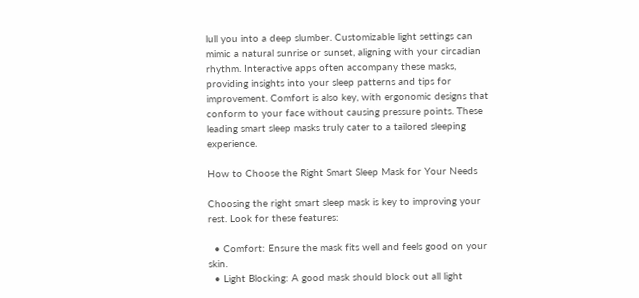lull you into a deep slumber. Customizable light settings can mimic a natural sunrise or sunset, aligning with your circadian rhythm. Interactive apps often accompany these masks, providing insights into your sleep patterns and tips for improvement. Comfort is also key, with ergonomic designs that conform to your face without causing pressure points. These leading smart sleep masks truly cater to a tailored sleeping experience.

How to Choose the Right Smart Sleep Mask for Your Needs

Choosing the right smart sleep mask is key to improving your rest. Look for these features:

  • Comfort: Ensure the mask fits well and feels good on your skin.
  • Light Blocking: A good mask should block out all light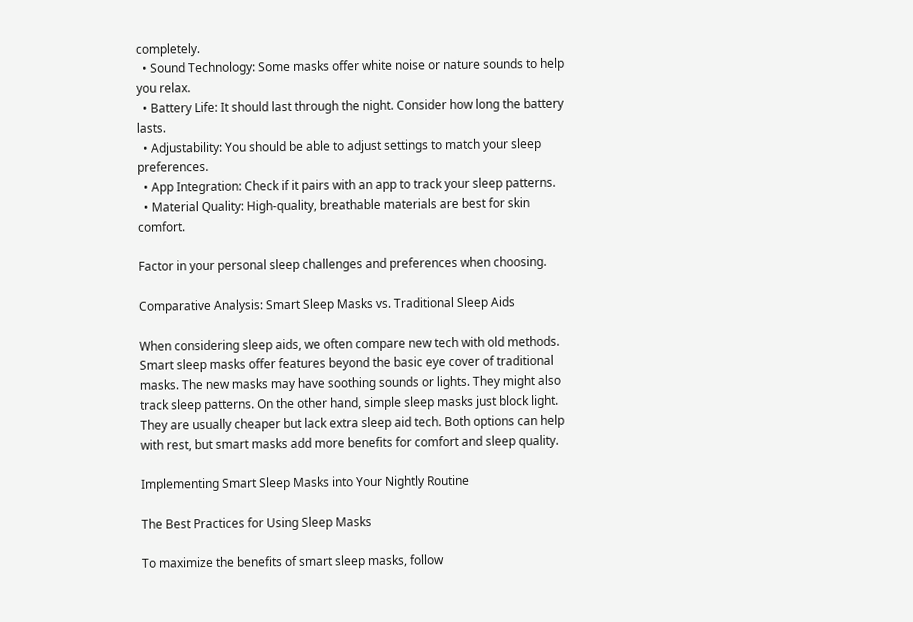completely.
  • Sound Technology: Some masks offer white noise or nature sounds to help you relax.
  • Battery Life: It should last through the night. Consider how long the battery lasts.
  • Adjustability: You should be able to adjust settings to match your sleep preferences.
  • App Integration: Check if it pairs with an app to track your sleep patterns.
  • Material Quality: High-quality, breathable materials are best for skin comfort.

Factor in your personal sleep challenges and preferences when choosing.

Comparative Analysis: Smart Sleep Masks vs. Traditional Sleep Aids

When considering sleep aids, we often compare new tech with old methods. Smart sleep masks offer features beyond the basic eye cover of traditional masks. The new masks may have soothing sounds or lights. They might also track sleep patterns. On the other hand, simple sleep masks just block light. They are usually cheaper but lack extra sleep aid tech. Both options can help with rest, but smart masks add more benefits for comfort and sleep quality.

Implementing Smart Sleep Masks into Your Nightly Routine

The Best Practices for Using Sleep Masks

To maximize the benefits of smart sleep masks, follow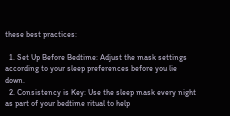these best practices:

  1. Set Up Before Bedtime: Adjust the mask settings according to your sleep preferences before you lie down.
  2. Consistency is Key: Use the sleep mask every night as part of your bedtime ritual to help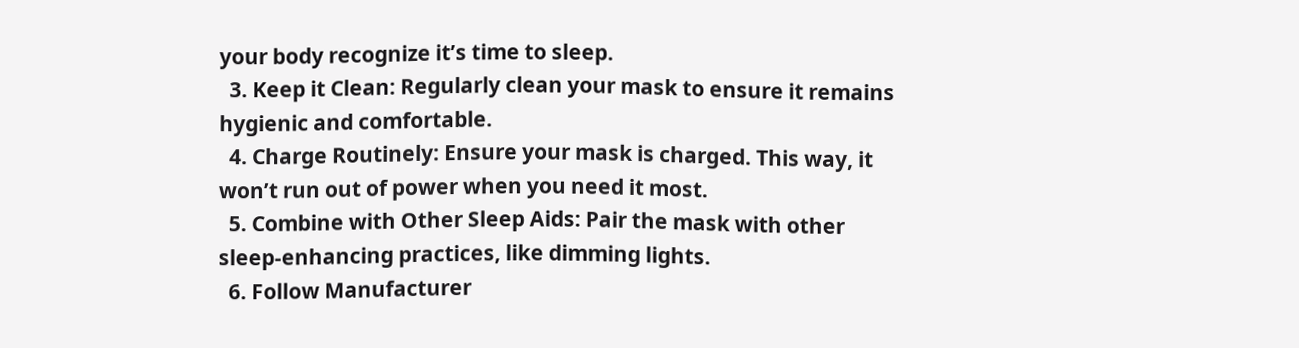your body recognize it’s time to sleep.
  3. Keep it Clean: Regularly clean your mask to ensure it remains hygienic and comfortable.
  4. Charge Routinely: Ensure your mask is charged. This way, it won’t run out of power when you need it most.
  5. Combine with Other Sleep Aids: Pair the mask with other sleep-enhancing practices, like dimming lights.
  6. Follow Manufacturer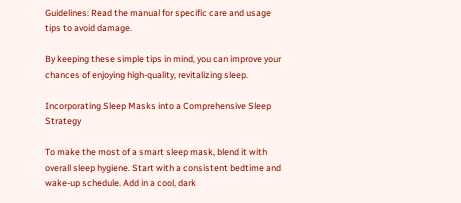Guidelines: Read the manual for specific care and usage tips to avoid damage.

By keeping these simple tips in mind, you can improve your chances of enjoying high-quality, revitalizing sleep.

Incorporating Sleep Masks into a Comprehensive Sleep Strategy

To make the most of a smart sleep mask, blend it with overall sleep hygiene. Start with a consistent bedtime and wake-up schedule. Add in a cool, dark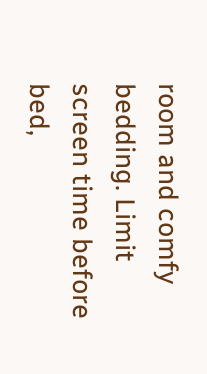room and comfy bedding. Limit screen time before bed,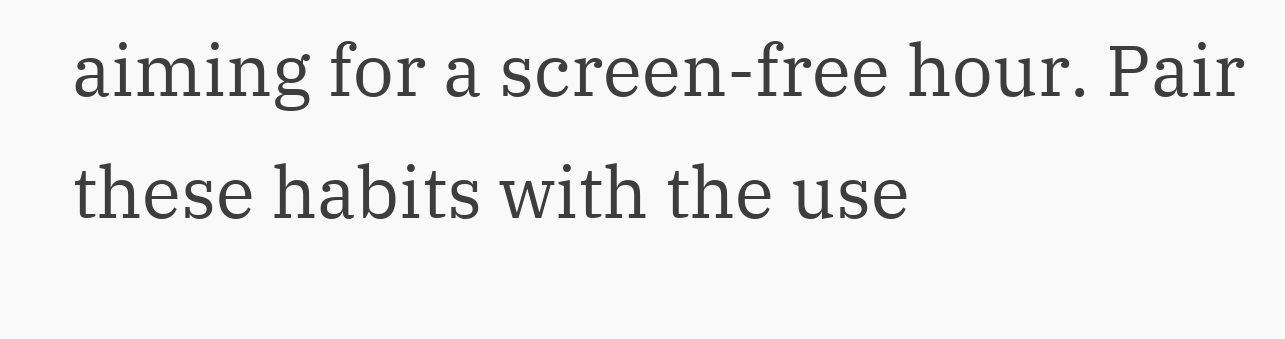aiming for a screen-free hour. Pair these habits with the use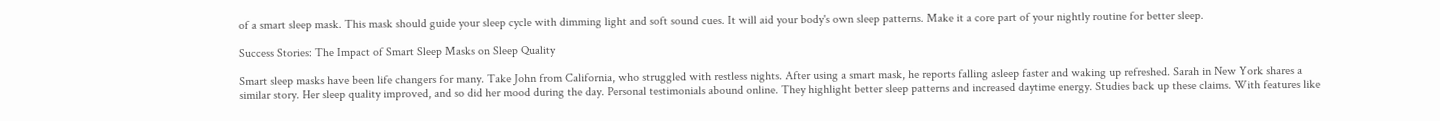of a smart sleep mask. This mask should guide your sleep cycle with dimming light and soft sound cues. It will aid your body's own sleep patterns. Make it a core part of your nightly routine for better sleep.

Success Stories: The Impact of Smart Sleep Masks on Sleep Quality

Smart sleep masks have been life changers for many. Take John from California, who struggled with restless nights. After using a smart mask, he reports falling asleep faster and waking up refreshed. Sarah in New York shares a similar story. Her sleep quality improved, and so did her mood during the day. Personal testimonials abound online. They highlight better sleep patterns and increased daytime energy. Studies back up these claims. With features like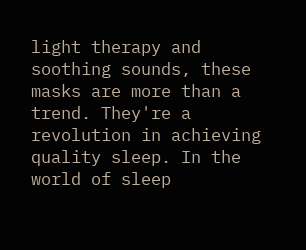light therapy and soothing sounds, these masks are more than a trend. They're a revolution in achieving quality sleep. In the world of sleep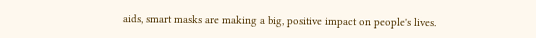aids, smart masks are making a big, positive impact on people's lives.